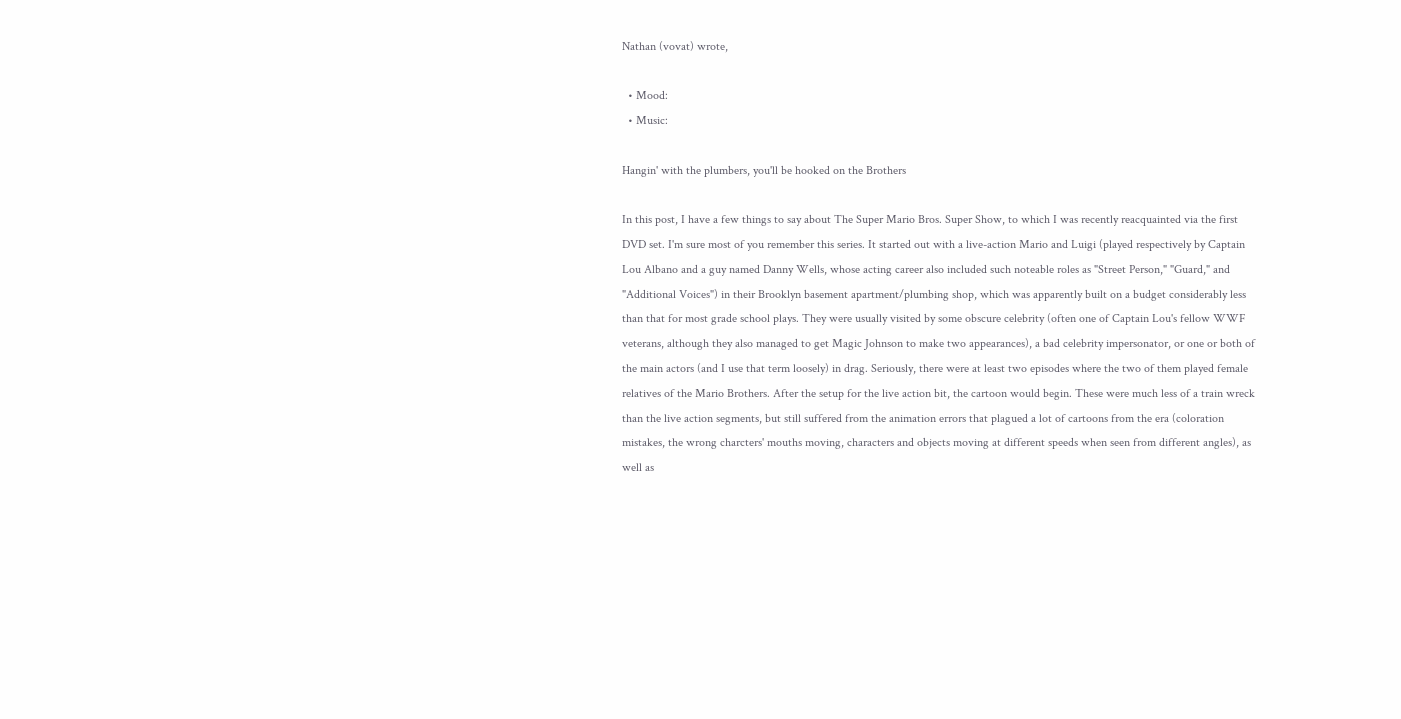Nathan (vovat) wrote,

  • Mood:
  • Music:

Hangin' with the plumbers, you'll be hooked on the Brothers

In this post, I have a few things to say about The Super Mario Bros. Super Show, to which I was recently reacquainted via the first DVD set. I'm sure most of you remember this series. It started out with a live-action Mario and Luigi (played respectively by Captain Lou Albano and a guy named Danny Wells, whose acting career also included such noteable roles as "Street Person," "Guard," and "Additional Voices") in their Brooklyn basement apartment/plumbing shop, which was apparently built on a budget considerably less than that for most grade school plays. They were usually visited by some obscure celebrity (often one of Captain Lou's fellow WWF veterans, although they also managed to get Magic Johnson to make two appearances), a bad celebrity impersonator, or one or both of the main actors (and I use that term loosely) in drag. Seriously, there were at least two episodes where the two of them played female relatives of the Mario Brothers. After the setup for the live action bit, the cartoon would begin. These were much less of a train wreck than the live action segments, but still suffered from the animation errors that plagued a lot of cartoons from the era (coloration mistakes, the wrong charcters' mouths moving, characters and objects moving at different speeds when seen from different angles), as well as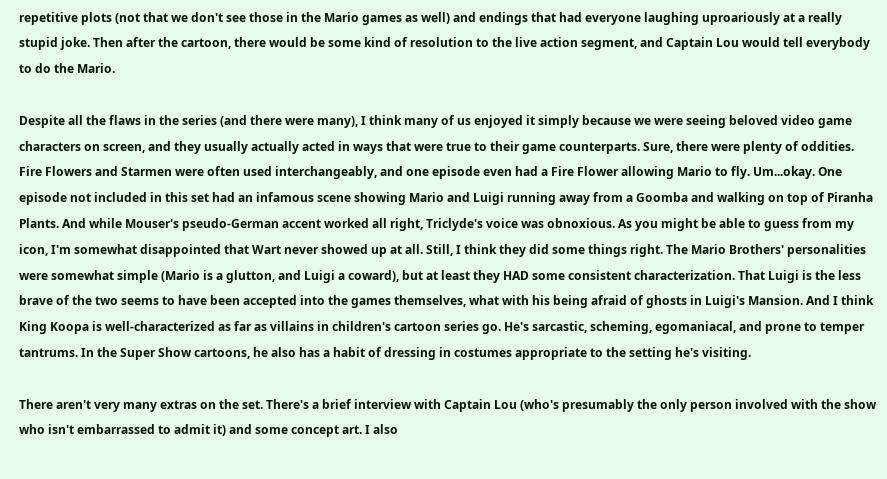repetitive plots (not that we don't see those in the Mario games as well) and endings that had everyone laughing uproariously at a really stupid joke. Then after the cartoon, there would be some kind of resolution to the live action segment, and Captain Lou would tell everybody to do the Mario.

Despite all the flaws in the series (and there were many), I think many of us enjoyed it simply because we were seeing beloved video game characters on screen, and they usually actually acted in ways that were true to their game counterparts. Sure, there were plenty of oddities. Fire Flowers and Starmen were often used interchangeably, and one episode even had a Fire Flower allowing Mario to fly. Um...okay. One episode not included in this set had an infamous scene showing Mario and Luigi running away from a Goomba and walking on top of Piranha Plants. And while Mouser's pseudo-German accent worked all right, Triclyde's voice was obnoxious. As you might be able to guess from my icon, I'm somewhat disappointed that Wart never showed up at all. Still, I think they did some things right. The Mario Brothers' personalities were somewhat simple (Mario is a glutton, and Luigi a coward), but at least they HAD some consistent characterization. That Luigi is the less brave of the two seems to have been accepted into the games themselves, what with his being afraid of ghosts in Luigi's Mansion. And I think King Koopa is well-characterized as far as villains in children's cartoon series go. He's sarcastic, scheming, egomaniacal, and prone to temper tantrums. In the Super Show cartoons, he also has a habit of dressing in costumes appropriate to the setting he's visiting.

There aren't very many extras on the set. There's a brief interview with Captain Lou (who's presumably the only person involved with the show who isn't embarrassed to admit it) and some concept art. I also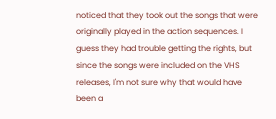noticed that they took out the songs that were originally played in the action sequences. I guess they had trouble getting the rights, but since the songs were included on the VHS releases, I'm not sure why that would have been a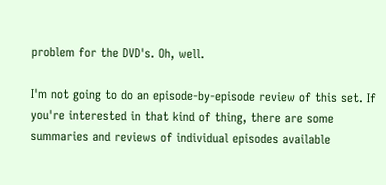problem for the DVD's. Oh, well.

I'm not going to do an episode-by-episode review of this set. If you're interested in that kind of thing, there are some summaries and reviews of individual episodes available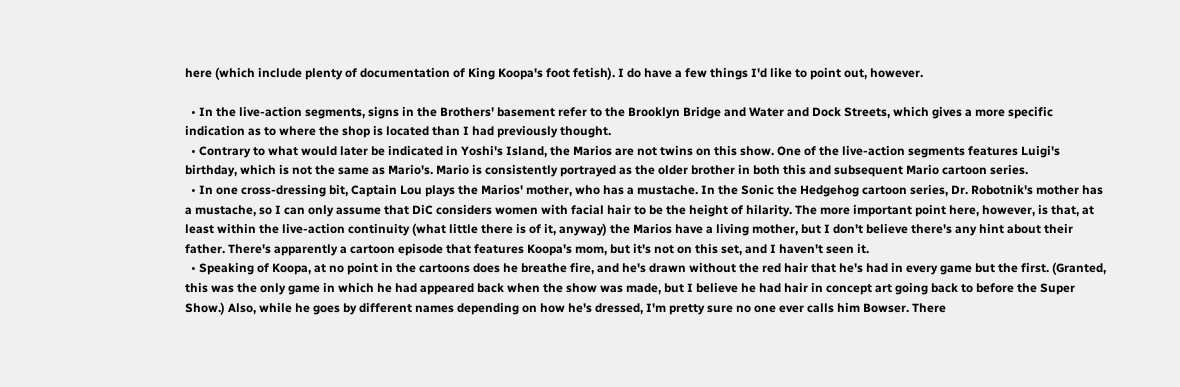here (which include plenty of documentation of King Koopa's foot fetish). I do have a few things I'd like to point out, however.

  • In the live-action segments, signs in the Brothers' basement refer to the Brooklyn Bridge and Water and Dock Streets, which gives a more specific indication as to where the shop is located than I had previously thought.
  • Contrary to what would later be indicated in Yoshi's Island, the Marios are not twins on this show. One of the live-action segments features Luigi's birthday, which is not the same as Mario's. Mario is consistently portrayed as the older brother in both this and subsequent Mario cartoon series.
  • In one cross-dressing bit, Captain Lou plays the Marios' mother, who has a mustache. In the Sonic the Hedgehog cartoon series, Dr. Robotnik's mother has a mustache, so I can only assume that DiC considers women with facial hair to be the height of hilarity. The more important point here, however, is that, at least within the live-action continuity (what little there is of it, anyway) the Marios have a living mother, but I don't believe there's any hint about their father. There's apparently a cartoon episode that features Koopa's mom, but it's not on this set, and I haven't seen it.
  • Speaking of Koopa, at no point in the cartoons does he breathe fire, and he's drawn without the red hair that he's had in every game but the first. (Granted, this was the only game in which he had appeared back when the show was made, but I believe he had hair in concept art going back to before the Super Show.) Also, while he goes by different names depending on how he's dressed, I'm pretty sure no one ever calls him Bowser. There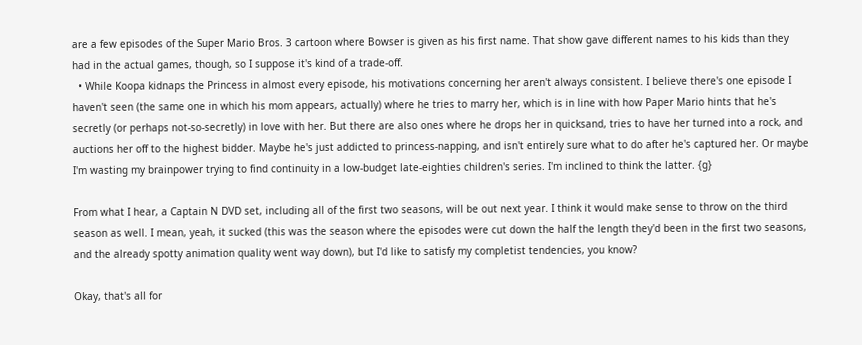are a few episodes of the Super Mario Bros. 3 cartoon where Bowser is given as his first name. That show gave different names to his kids than they had in the actual games, though, so I suppose it's kind of a trade-off.
  • While Koopa kidnaps the Princess in almost every episode, his motivations concerning her aren't always consistent. I believe there's one episode I haven't seen (the same one in which his mom appears, actually) where he tries to marry her, which is in line with how Paper Mario hints that he's secretly (or perhaps not-so-secretly) in love with her. But there are also ones where he drops her in quicksand, tries to have her turned into a rock, and auctions her off to the highest bidder. Maybe he's just addicted to princess-napping, and isn't entirely sure what to do after he's captured her. Or maybe I'm wasting my brainpower trying to find continuity in a low-budget late-eighties children's series. I'm inclined to think the latter. {g}

From what I hear, a Captain N DVD set, including all of the first two seasons, will be out next year. I think it would make sense to throw on the third season as well. I mean, yeah, it sucked (this was the season where the episodes were cut down the half the length they'd been in the first two seasons, and the already spotty animation quality went way down), but I'd like to satisfy my completist tendencies, you know?

Okay, that's all for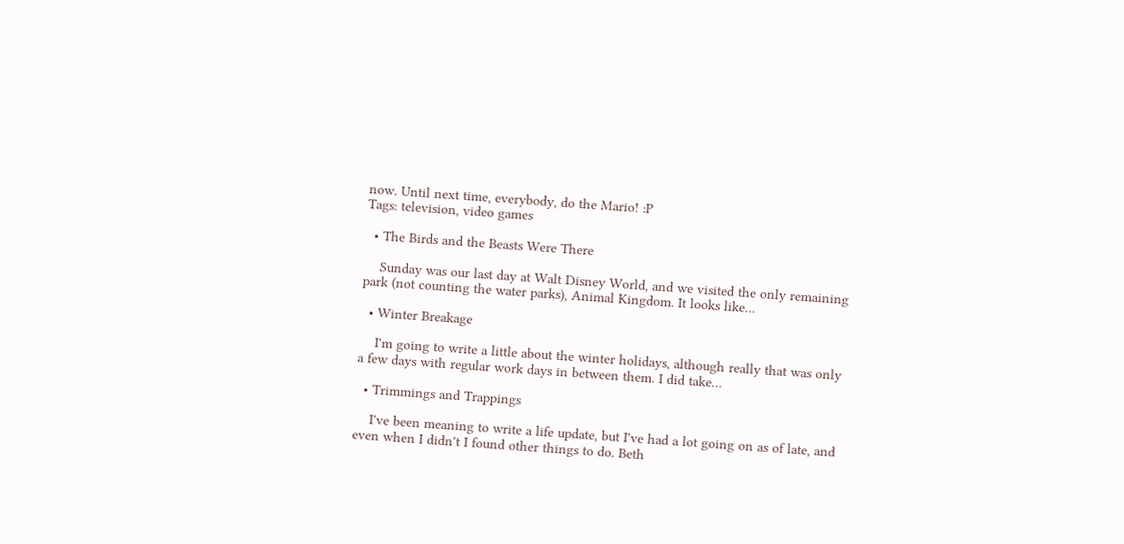now. Until next time, everybody, do the Mario! :P
Tags: television, video games

  • The Birds and the Beasts Were There

    Sunday was our last day at Walt Disney World, and we visited the only remaining park (not counting the water parks), Animal Kingdom. It looks like…

  • Winter Breakage

    I'm going to write a little about the winter holidays, although really that was only a few days with regular work days in between them. I did take…

  • Trimmings and Trappings

    I've been meaning to write a life update, but I've had a lot going on as of late, and even when I didn't I found other things to do. Beth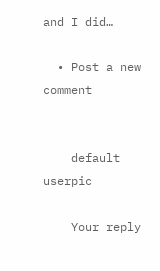and I did…

  • Post a new comment


    default userpic

    Your reply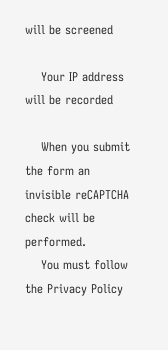will be screened

    Your IP address will be recorded

    When you submit the form an invisible reCAPTCHA check will be performed.
    You must follow the Privacy Policy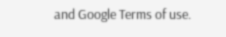and Google Terms of use.